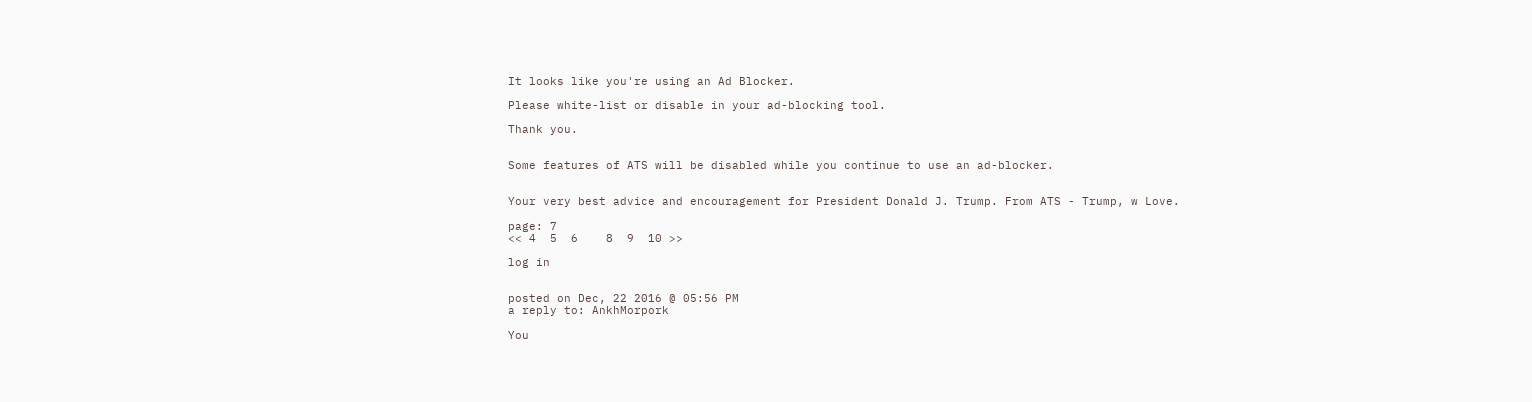It looks like you're using an Ad Blocker.

Please white-list or disable in your ad-blocking tool.

Thank you.


Some features of ATS will be disabled while you continue to use an ad-blocker.


Your very best advice and encouragement for President Donald J. Trump. From ATS - Trump, w Love.

page: 7
<< 4  5  6    8  9  10 >>

log in


posted on Dec, 22 2016 @ 05:56 PM
a reply to: AnkhMorpork

You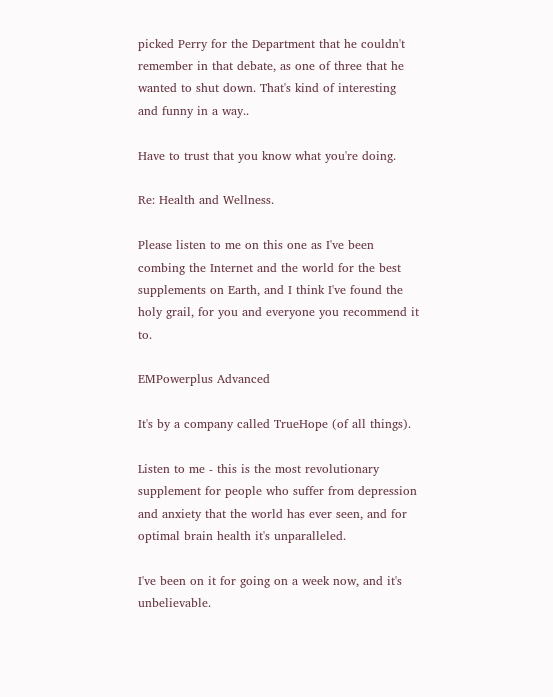picked Perry for the Department that he couldn't remember in that debate, as one of three that he wanted to shut down. That's kind of interesting and funny in a way..

Have to trust that you know what you're doing.

Re: Health and Wellness.

Please listen to me on this one as I've been combing the Internet and the world for the best supplements on Earth, and I think I've found the holy grail, for you and everyone you recommend it to.

EMPowerplus Advanced

It's by a company called TrueHope (of all things).

Listen to me - this is the most revolutionary supplement for people who suffer from depression and anxiety that the world has ever seen, and for optimal brain health it's unparalleled.

I've been on it for going on a week now, and it's unbelievable.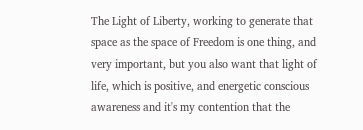The Light of Liberty, working to generate that space as the space of Freedom is one thing, and very important, but you also want that light of life, which is positive, and energetic conscious awareness and it's my contention that the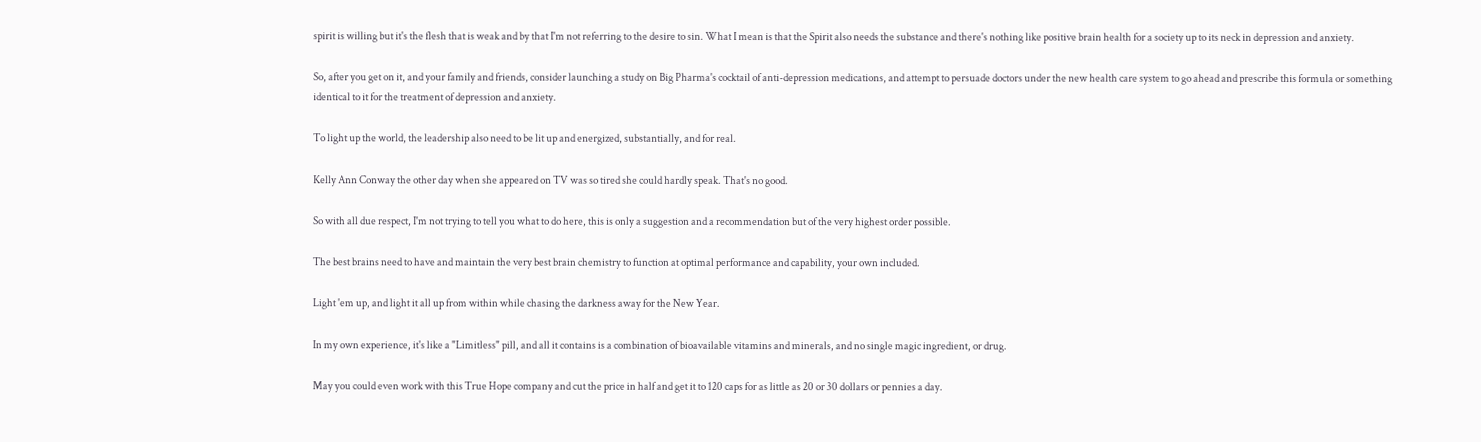spirit is willing but it's the flesh that is weak and by that I'm not referring to the desire to sin. What I mean is that the Spirit also needs the substance and there's nothing like positive brain health for a society up to its neck in depression and anxiety.

So, after you get on it, and your family and friends, consider launching a study on Big Pharma's cocktail of anti-depression medications, and attempt to persuade doctors under the new health care system to go ahead and prescribe this formula or something identical to it for the treatment of depression and anxiety.

To light up the world, the leadership also need to be lit up and energized, substantially, and for real.

Kelly Ann Conway the other day when she appeared on TV was so tired she could hardly speak. That's no good.

So with all due respect, I'm not trying to tell you what to do here, this is only a suggestion and a recommendation but of the very highest order possible.

The best brains need to have and maintain the very best brain chemistry to function at optimal performance and capability, your own included.

Light 'em up, and light it all up from within while chasing the darkness away for the New Year.

In my own experience, it's like a "Limitless" pill, and all it contains is a combination of bioavailable vitamins and minerals, and no single magic ingredient, or drug.

May you could even work with this True Hope company and cut the price in half and get it to 120 caps for as little as 20 or 30 dollars or pennies a day.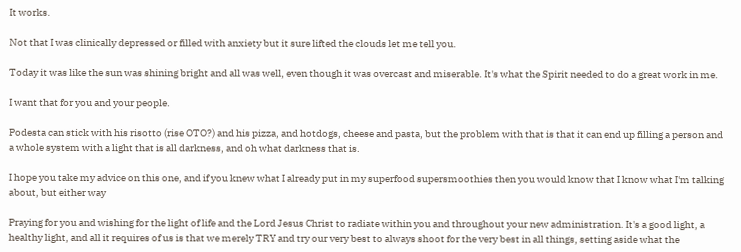It works.

Not that I was clinically depressed or filled with anxiety but it sure lifted the clouds let me tell you.

Today it was like the sun was shining bright and all was well, even though it was overcast and miserable. It's what the Spirit needed to do a great work in me.

I want that for you and your people.

Podesta can stick with his risotto (rise OTO?) and his pizza, and hotdogs, cheese and pasta, but the problem with that is that it can end up filling a person and a whole system with a light that is all darkness, and oh what darkness that is.

I hope you take my advice on this one, and if you knew what I already put in my superfood supersmoothies then you would know that I know what I'm talking about, but either way

Praying for you and wishing for the light of life and the Lord Jesus Christ to radiate within you and throughout your new administration. It's a good light, a healthy light, and all it requires of us is that we merely TRY and try our very best to always shoot for the very best in all things, setting aside what the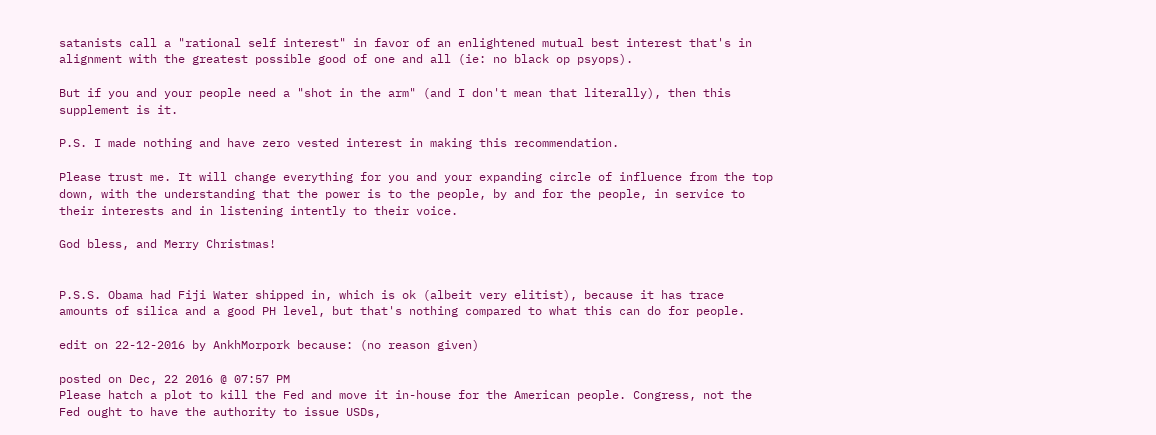satanists call a "rational self interest" in favor of an enlightened mutual best interest that's in alignment with the greatest possible good of one and all (ie: no black op psyops).

But if you and your people need a "shot in the arm" (and I don't mean that literally), then this supplement is it.

P.S. I made nothing and have zero vested interest in making this recommendation.

Please trust me. It will change everything for you and your expanding circle of influence from the top down, with the understanding that the power is to the people, by and for the people, in service to their interests and in listening intently to their voice.

God bless, and Merry Christmas!


P.S.S. Obama had Fiji Water shipped in, which is ok (albeit very elitist), because it has trace amounts of silica and a good PH level, but that's nothing compared to what this can do for people.

edit on 22-12-2016 by AnkhMorpork because: (no reason given)

posted on Dec, 22 2016 @ 07:57 PM
Please hatch a plot to kill the Fed and move it in-house for the American people. Congress, not the Fed ought to have the authority to issue USDs,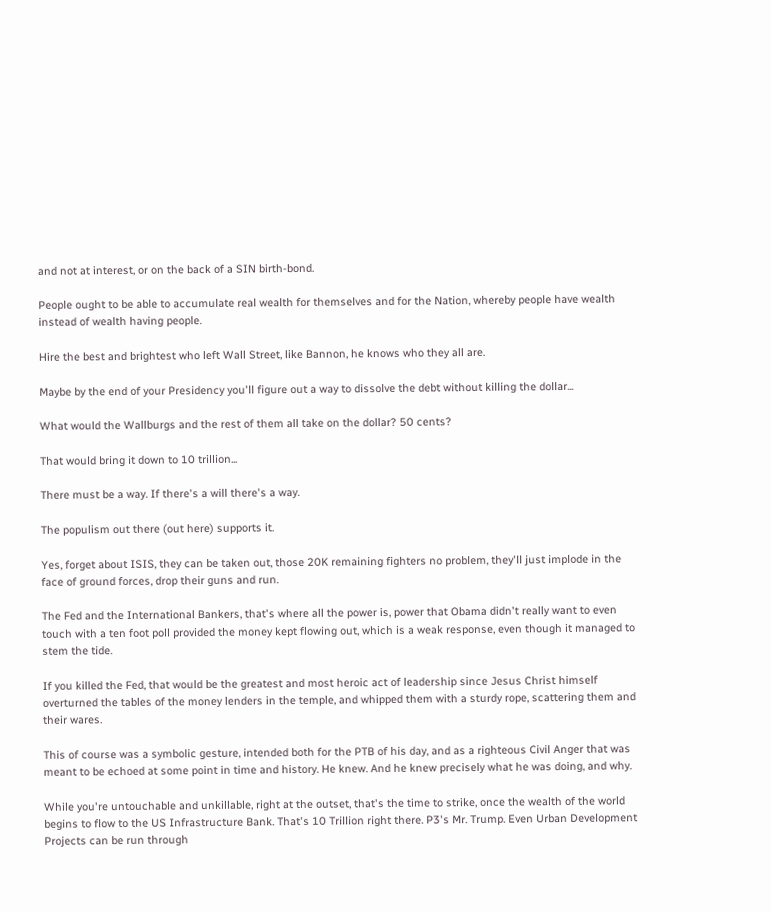and not at interest, or on the back of a SIN birth-bond.

People ought to be able to accumulate real wealth for themselves and for the Nation, whereby people have wealth instead of wealth having people.

Hire the best and brightest who left Wall Street, like Bannon, he knows who they all are.

Maybe by the end of your Presidency you'll figure out a way to dissolve the debt without killing the dollar...

What would the Wallburgs and the rest of them all take on the dollar? 50 cents?

That would bring it down to 10 trillion...

There must be a way. If there's a will there's a way.

The populism out there (out here) supports it.

Yes, forget about ISIS, they can be taken out, those 20K remaining fighters no problem, they'll just implode in the face of ground forces, drop their guns and run.

The Fed and the International Bankers, that's where all the power is, power that Obama didn't really want to even touch with a ten foot poll provided the money kept flowing out, which is a weak response, even though it managed to stem the tide.

If you killed the Fed, that would be the greatest and most heroic act of leadership since Jesus Christ himself overturned the tables of the money lenders in the temple, and whipped them with a sturdy rope, scattering them and their wares.

This of course was a symbolic gesture, intended both for the PTB of his day, and as a righteous Civil Anger that was meant to be echoed at some point in time and history. He knew. And he knew precisely what he was doing, and why.

While you're untouchable and unkillable, right at the outset, that's the time to strike, once the wealth of the world begins to flow to the US Infrastructure Bank. That's 10 Trillion right there. P3's Mr. Trump. Even Urban Development Projects can be run through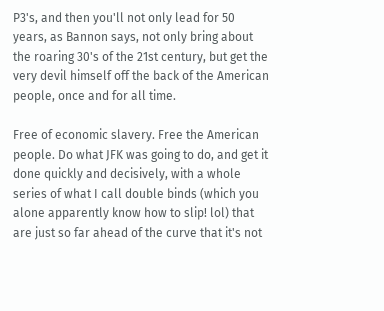P3's, and then you'll not only lead for 50 years, as Bannon says, not only bring about the roaring 30's of the 21st century, but get the very devil himself off the back of the American people, once and for all time.

Free of economic slavery. Free the American people. Do what JFK was going to do, and get it done quickly and decisively, with a whole series of what I call double binds (which you alone apparently know how to slip! lol) that are just so far ahead of the curve that it's not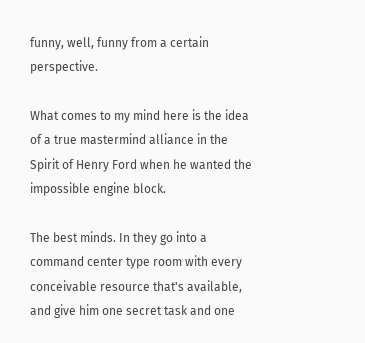funny, well, funny from a certain perspective.

What comes to my mind here is the idea of a true mastermind alliance in the Spirit of Henry Ford when he wanted the impossible engine block.

The best minds. In they go into a command center type room with every conceivable resource that's available, and give him one secret task and one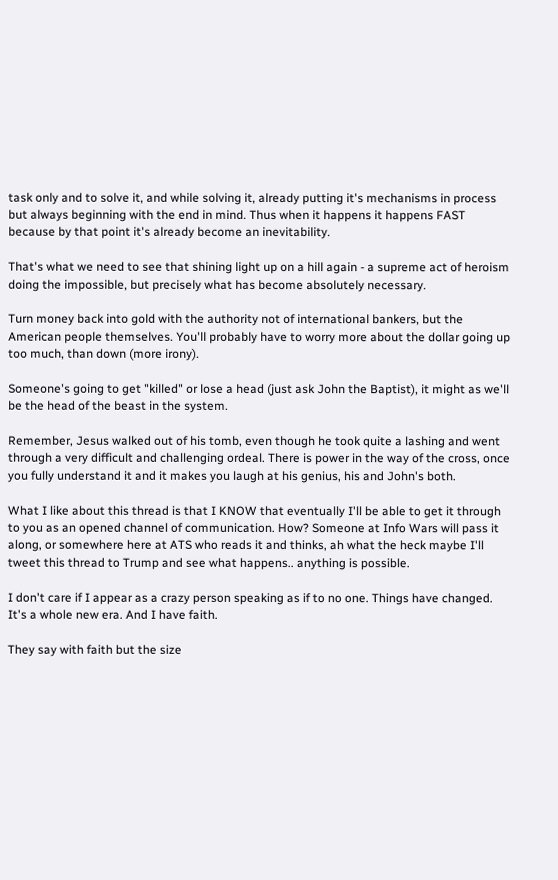task only and to solve it, and while solving it, already putting it's mechanisms in process but always beginning with the end in mind. Thus when it happens it happens FAST because by that point it's already become an inevitability.

That's what we need to see that shining light up on a hill again - a supreme act of heroism doing the impossible, but precisely what has become absolutely necessary.

Turn money back into gold with the authority not of international bankers, but the American people themselves. You'll probably have to worry more about the dollar going up too much, than down (more irony).

Someone's going to get "killed" or lose a head (just ask John the Baptist), it might as we'll be the head of the beast in the system.

Remember, Jesus walked out of his tomb, even though he took quite a lashing and went through a very difficult and challenging ordeal. There is power in the way of the cross, once you fully understand it and it makes you laugh at his genius, his and John's both.

What I like about this thread is that I KNOW that eventually I'll be able to get it through to you as an opened channel of communication. How? Someone at Info Wars will pass it along, or somewhere here at ATS who reads it and thinks, ah what the heck maybe I'll tweet this thread to Trump and see what happens.. anything is possible.

I don't care if I appear as a crazy person speaking as if to no one. Things have changed. It's a whole new era. And I have faith.

They say with faith but the size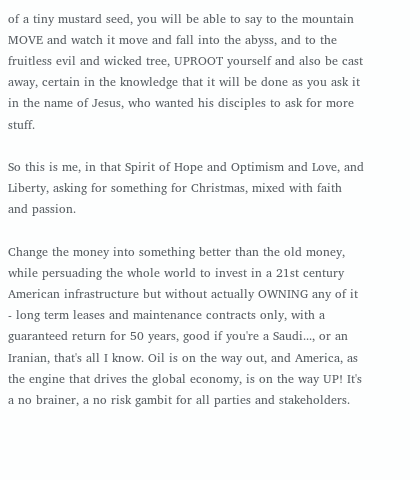of a tiny mustard seed, you will be able to say to the mountain MOVE and watch it move and fall into the abyss, and to the fruitless evil and wicked tree, UPROOT yourself and also be cast away, certain in the knowledge that it will be done as you ask it in the name of Jesus, who wanted his disciples to ask for more stuff.

So this is me, in that Spirit of Hope and Optimism and Love, and Liberty, asking for something for Christmas, mixed with faith and passion.

Change the money into something better than the old money, while persuading the whole world to invest in a 21st century American infrastructure but without actually OWNING any of it - long term leases and maintenance contracts only, with a guaranteed return for 50 years, good if you're a Saudi..., or an Iranian, that's all I know. Oil is on the way out, and America, as the engine that drives the global economy, is on the way UP! It's a no brainer, a no risk gambit for all parties and stakeholders.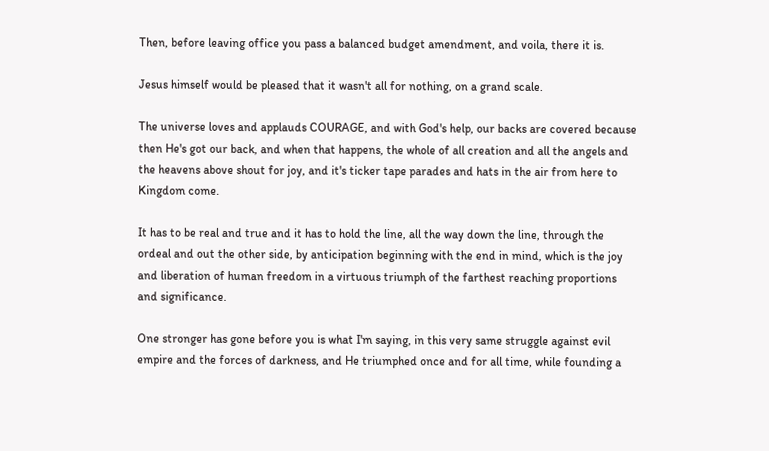Then, before leaving office you pass a balanced budget amendment, and voila, there it is.

Jesus himself would be pleased that it wasn't all for nothing, on a grand scale.

The universe loves and applauds COURAGE, and with God's help, our backs are covered because then He's got our back, and when that happens, the whole of all creation and all the angels and the heavens above shout for joy, and it's ticker tape parades and hats in the air from here to Kingdom come.

It has to be real and true and it has to hold the line, all the way down the line, through the ordeal and out the other side, by anticipation beginning with the end in mind, which is the joy and liberation of human freedom in a virtuous triumph of the farthest reaching proportions and significance.

One stronger has gone before you is what I'm saying, in this very same struggle against evil empire and the forces of darkness, and He triumphed once and for all time, while founding a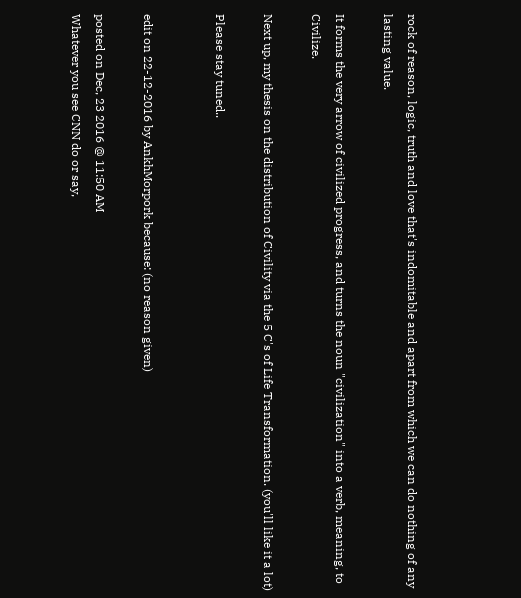rock of reason, logic, truth and love that's indomitable and apart from which we can do nothing of any lasting value.

It forms the very arrow of civilized progress, and turns the noun "civilization" into a verb, meaning, to Civilize.

Next up, my thesis on the distribution of Civility via the 5 C's of Life Transformation. (you'll like it a lot)

Please stay tuned..


edit on 22-12-2016 by AnkhMorpork because: (no reason given)

posted on Dec, 23 2016 @ 11:50 AM
Whatever you see CNN do or say,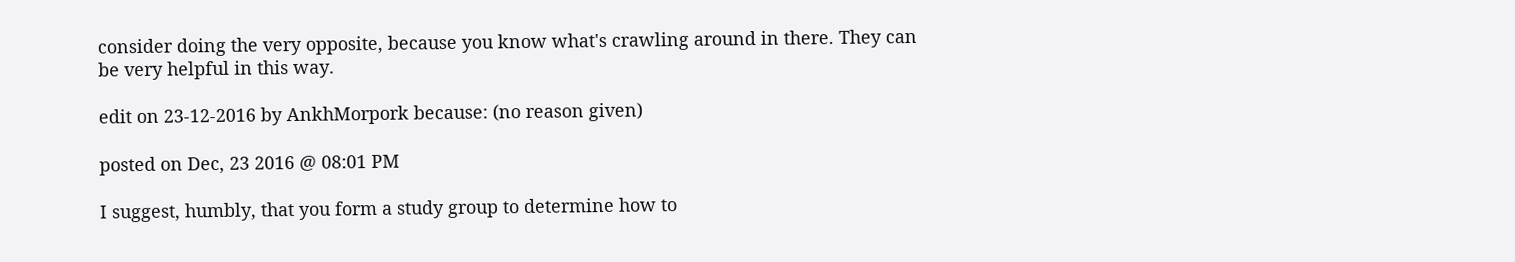consider doing the very opposite, because you know what's crawling around in there. They can be very helpful in this way.

edit on 23-12-2016 by AnkhMorpork because: (no reason given)

posted on Dec, 23 2016 @ 08:01 PM

I suggest, humbly, that you form a study group to determine how to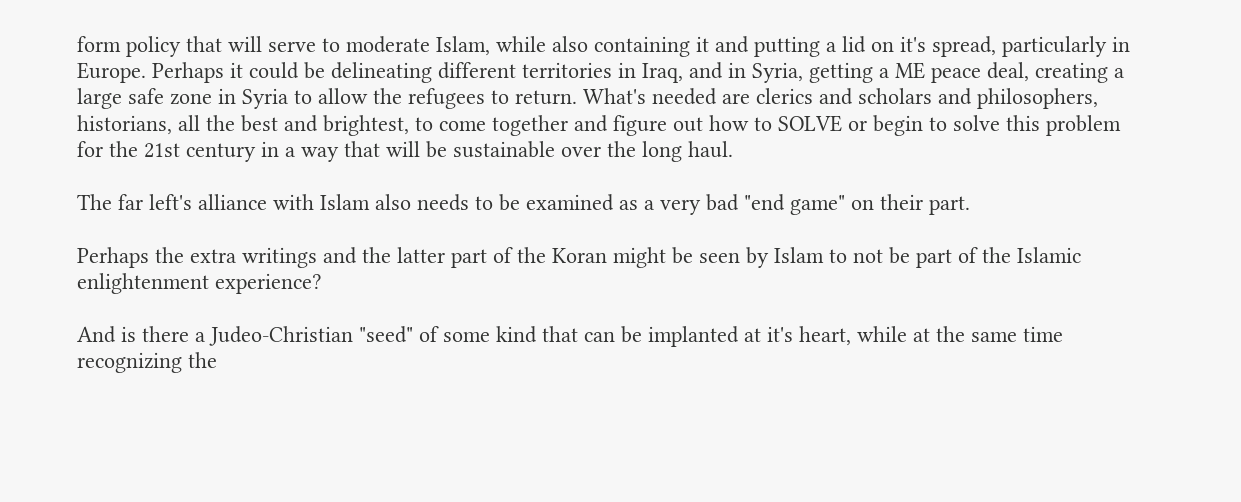form policy that will serve to moderate Islam, while also containing it and putting a lid on it's spread, particularly in Europe. Perhaps it could be delineating different territories in Iraq, and in Syria, getting a ME peace deal, creating a large safe zone in Syria to allow the refugees to return. What's needed are clerics and scholars and philosophers, historians, all the best and brightest, to come together and figure out how to SOLVE or begin to solve this problem for the 21st century in a way that will be sustainable over the long haul.

The far left's alliance with Islam also needs to be examined as a very bad "end game" on their part.

Perhaps the extra writings and the latter part of the Koran might be seen by Islam to not be part of the Islamic enlightenment experience?

And is there a Judeo-Christian "seed" of some kind that can be implanted at it's heart, while at the same time recognizing the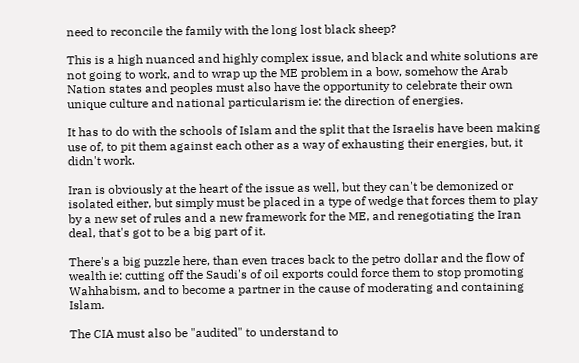need to reconcile the family with the long lost black sheep?

This is a high nuanced and highly complex issue, and black and white solutions are not going to work, and to wrap up the ME problem in a bow, somehow the Arab Nation states and peoples must also have the opportunity to celebrate their own unique culture and national particularism ie: the direction of energies.

It has to do with the schools of Islam and the split that the Israelis have been making use of, to pit them against each other as a way of exhausting their energies, but, it didn't work.

Iran is obviously at the heart of the issue as well, but they can't be demonized or isolated either, but simply must be placed in a type of wedge that forces them to play by a new set of rules and a new framework for the ME, and renegotiating the Iran deal, that's got to be a big part of it.

There's a big puzzle here, than even traces back to the petro dollar and the flow of wealth ie: cutting off the Saudi's of oil exports could force them to stop promoting Wahhabism, and to become a partner in the cause of moderating and containing Islam.

The CIA must also be "audited" to understand to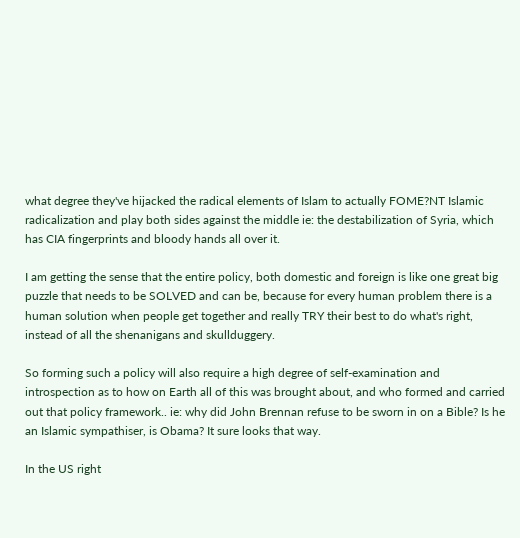what degree they've hijacked the radical elements of Islam to actually FOME?NT Islamic radicalization and play both sides against the middle ie: the destabilization of Syria, which has CIA fingerprints and bloody hands all over it.

I am getting the sense that the entire policy, both domestic and foreign is like one great big puzzle that needs to be SOLVED and can be, because for every human problem there is a human solution when people get together and really TRY their best to do what's right, instead of all the shenanigans and skullduggery.

So forming such a policy will also require a high degree of self-examination and introspection as to how on Earth all of this was brought about, and who formed and carried out that policy framework.. ie: why did John Brennan refuse to be sworn in on a Bible? Is he an Islamic sympathiser, is Obama? It sure looks that way.

In the US right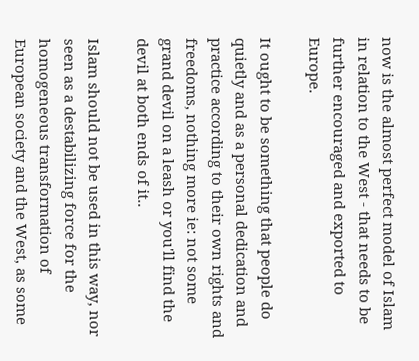now is the almost perfect model of Islam in relation to the West - that needs to be further encouraged and exported to Europe.

It ought to be something that people do quietly and as a personal dedication and practice according to their own rights and freedoms, nothing more ie: not some grand devil on a leash or you'll find the devil at both ends of it..

Islam should not be used in this way, nor seen as a destabilizing force for the homogeneous transformation of European society and the West, as some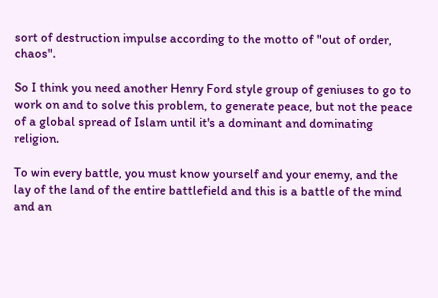sort of destruction impulse according to the motto of "out of order, chaos".

So I think you need another Henry Ford style group of geniuses to go to work on and to solve this problem, to generate peace, but not the peace of a global spread of Islam until it's a dominant and dominating religion.

To win every battle, you must know yourself and your enemy, and the lay of the land of the entire battlefield and this is a battle of the mind and an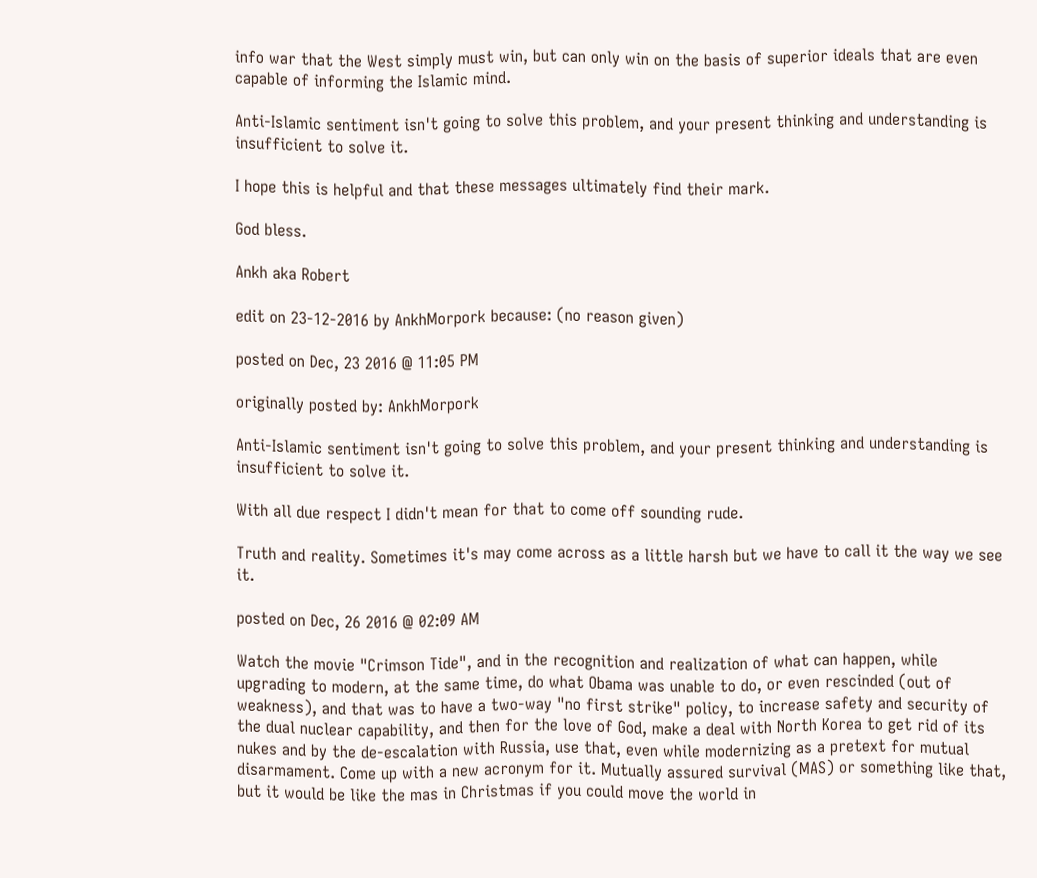info war that the West simply must win, but can only win on the basis of superior ideals that are even capable of informing the Islamic mind.

Anti-Islamic sentiment isn't going to solve this problem, and your present thinking and understanding is insufficient to solve it.

I hope this is helpful and that these messages ultimately find their mark.

God bless.

Ankh aka Robert

edit on 23-12-2016 by AnkhMorpork because: (no reason given)

posted on Dec, 23 2016 @ 11:05 PM

originally posted by: AnkhMorpork

Anti-Islamic sentiment isn't going to solve this problem, and your present thinking and understanding is insufficient to solve it.

With all due respect I didn't mean for that to come off sounding rude.

Truth and reality. Sometimes it's may come across as a little harsh but we have to call it the way we see it.

posted on Dec, 26 2016 @ 02:09 AM

Watch the movie "Crimson Tide", and in the recognition and realization of what can happen, while upgrading to modern, at the same time, do what Obama was unable to do, or even rescinded (out of weakness), and that was to have a two-way "no first strike" policy, to increase safety and security of the dual nuclear capability, and then for the love of God, make a deal with North Korea to get rid of its nukes and by the de-escalation with Russia, use that, even while modernizing as a pretext for mutual disarmament. Come up with a new acronym for it. Mutually assured survival (MAS) or something like that, but it would be like the mas in Christmas if you could move the world in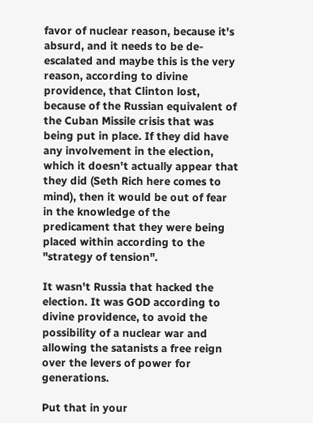favor of nuclear reason, because it's absurd, and it needs to be de-escalated and maybe this is the very reason, according to divine providence, that Clinton lost, because of the Russian equivalent of the Cuban Missile crisis that was being put in place. If they did have any involvement in the election, which it doesn't actually appear that they did (Seth Rich here comes to mind), then it would be out of fear in the knowledge of the predicament that they were being placed within according to the "strategy of tension".

It wasn't Russia that hacked the election. It was GOD according to divine providence, to avoid the possibility of a nuclear war and allowing the satanists a free reign over the levers of power for generations.

Put that in your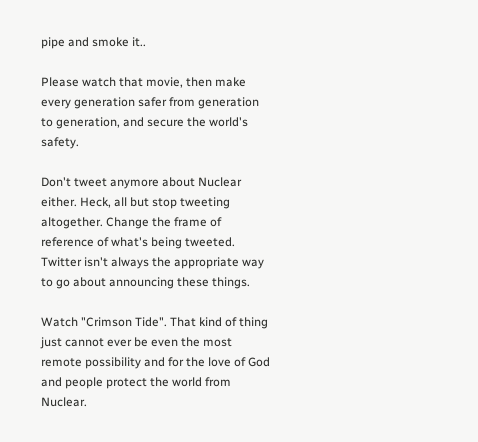pipe and smoke it..

Please watch that movie, then make every generation safer from generation to generation, and secure the world's safety.

Don't tweet anymore about Nuclear either. Heck, all but stop tweeting altogether. Change the frame of reference of what's being tweeted. Twitter isn't always the appropriate way to go about announcing these things.

Watch "Crimson Tide". That kind of thing just cannot ever be even the most remote possibility and for the love of God and people protect the world from Nuclear.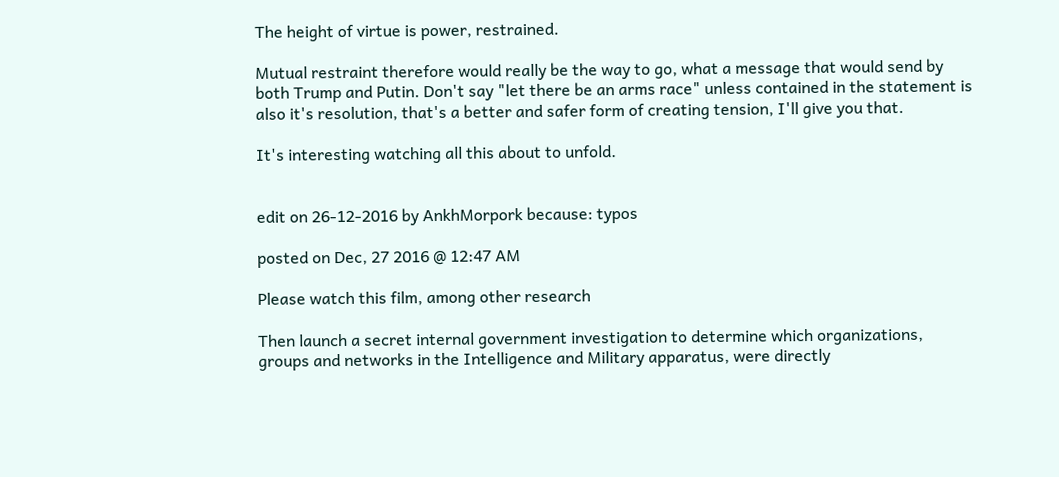The height of virtue is power, restrained.

Mutual restraint therefore would really be the way to go, what a message that would send by both Trump and Putin. Don't say "let there be an arms race" unless contained in the statement is also it's resolution, that's a better and safer form of creating tension, I'll give you that.

It's interesting watching all this about to unfold.


edit on 26-12-2016 by AnkhMorpork because: typos

posted on Dec, 27 2016 @ 12:47 AM

Please watch this film, among other research

Then launch a secret internal government investigation to determine which organizations, groups and networks in the Intelligence and Military apparatus, were directly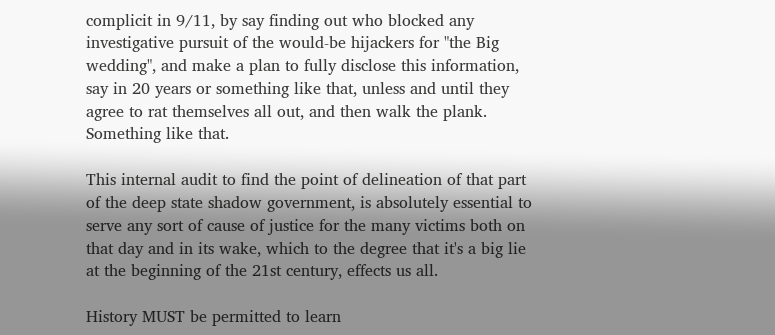complicit in 9/11, by say finding out who blocked any investigative pursuit of the would-be hijackers for "the Big wedding", and make a plan to fully disclose this information, say in 20 years or something like that, unless and until they agree to rat themselves all out, and then walk the plank. Something like that.

This internal audit to find the point of delineation of that part of the deep state shadow government, is absolutely essential to serve any sort of cause of justice for the many victims both on that day and in its wake, which to the degree that it's a big lie at the beginning of the 21st century, effects us all.

History MUST be permitted to learn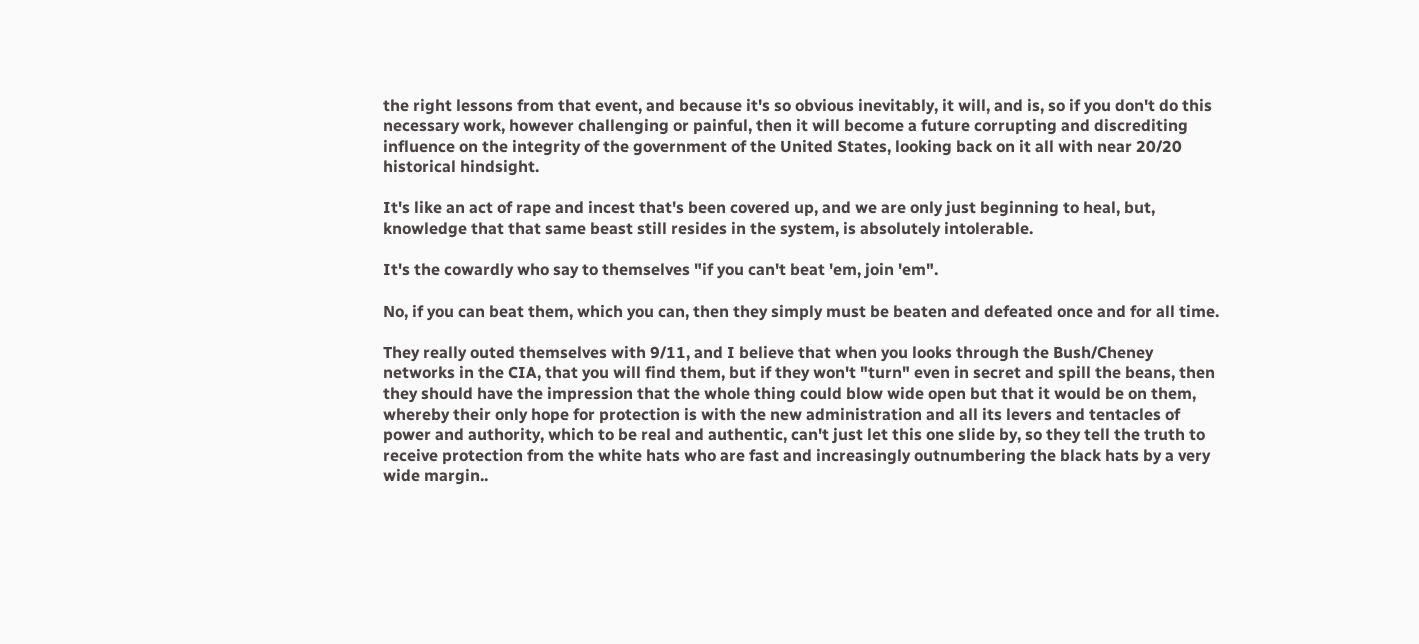the right lessons from that event, and because it's so obvious inevitably, it will, and is, so if you don't do this necessary work, however challenging or painful, then it will become a future corrupting and discrediting influence on the integrity of the government of the United States, looking back on it all with near 20/20 historical hindsight.

It's like an act of rape and incest that's been covered up, and we are only just beginning to heal, but, knowledge that that same beast still resides in the system, is absolutely intolerable.

It's the cowardly who say to themselves "if you can't beat 'em, join 'em".

No, if you can beat them, which you can, then they simply must be beaten and defeated once and for all time.

They really outed themselves with 9/11, and I believe that when you looks through the Bush/Cheney networks in the CIA, that you will find them, but if they won't "turn" even in secret and spill the beans, then they should have the impression that the whole thing could blow wide open but that it would be on them, whereby their only hope for protection is with the new administration and all its levers and tentacles of power and authority, which to be real and authentic, can't just let this one slide by, so they tell the truth to receive protection from the white hats who are fast and increasingly outnumbering the black hats by a very wide margin..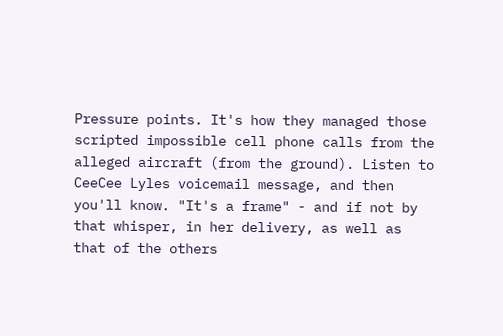Pressure points. It's how they managed those scripted impossible cell phone calls from the alleged aircraft (from the ground). Listen to CeeCee Lyles voicemail message, and then you'll know. "It's a frame" - and if not by that whisper, in her delivery, as well as that of the others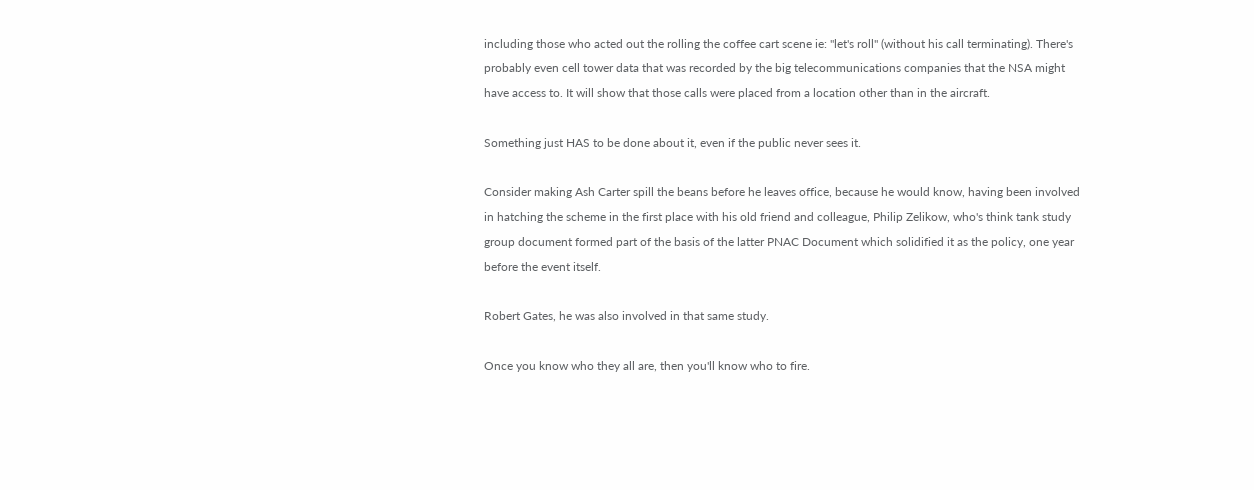including those who acted out the rolling the coffee cart scene ie: "let's roll" (without his call terminating). There's probably even cell tower data that was recorded by the big telecommunications companies that the NSA might have access to. It will show that those calls were placed from a location other than in the aircraft.

Something just HAS to be done about it, even if the public never sees it.

Consider making Ash Carter spill the beans before he leaves office, because he would know, having been involved in hatching the scheme in the first place with his old friend and colleague, Philip Zelikow, who's think tank study group document formed part of the basis of the latter PNAC Document which solidified it as the policy, one year before the event itself.

Robert Gates, he was also involved in that same study.

Once you know who they all are, then you'll know who to fire.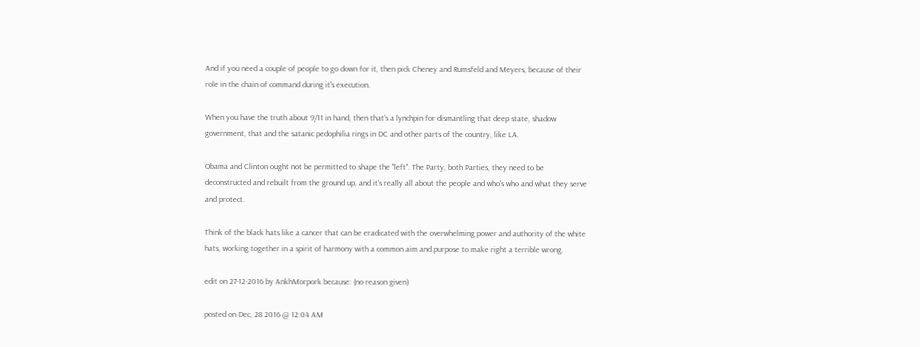And if you need a couple of people to go down for it, then pick Cheney and Rumsfeld and Meyers, because of their role in the chain of command during it's execution.

When you have the truth about 9/11 in hand, then that's a lynchpin for dismantling that deep state, shadow government, that and the satanic pedophilia rings in DC and other parts of the country, like LA.

Obama and Clinton ought not be permitted to shape the "left". The Party, both Parties, they need to be deconstructed and rebuilt from the ground up, and it's really all about the people and who's who and what they serve and protect.

Think of the black hats like a cancer that can be eradicated with the overwhelming power and authority of the white hats, working together in a spirit of harmony with a common aim and purpose to make right a terrible wrong.

edit on 27-12-2016 by AnkhMorpork because: (no reason given)

posted on Dec, 28 2016 @ 12:04 AM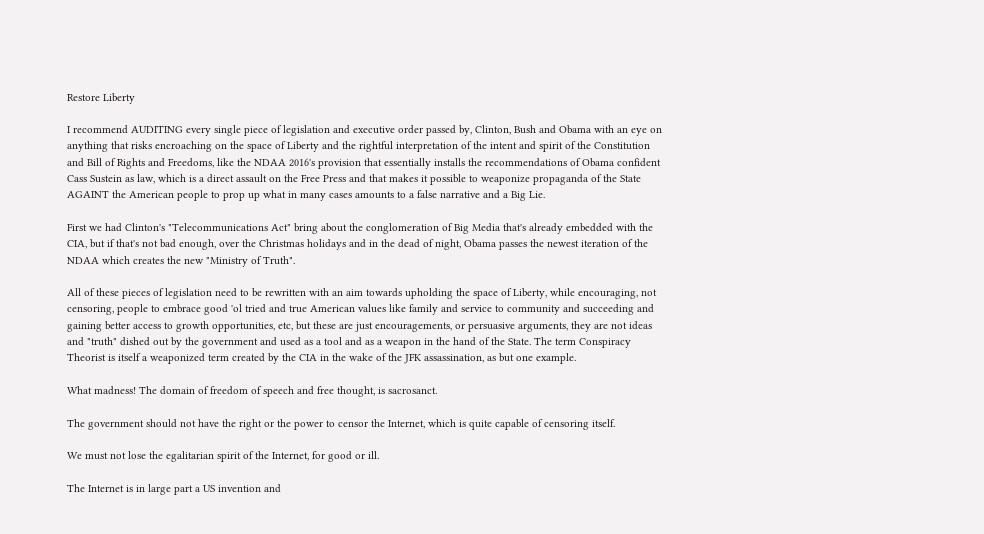Restore Liberty

I recommend AUDITING every single piece of legislation and executive order passed by, Clinton, Bush and Obama with an eye on anything that risks encroaching on the space of Liberty and the rightful interpretation of the intent and spirit of the Constitution and Bill of Rights and Freedoms, like the NDAA 2016's provision that essentially installs the recommendations of Obama confident Cass Sustein as law, which is a direct assault on the Free Press and that makes it possible to weaponize propaganda of the State AGAINT the American people to prop up what in many cases amounts to a false narrative and a Big Lie.

First we had Clinton's "Telecommunications Act" bring about the conglomeration of Big Media that's already embedded with the CIA, but if that's not bad enough, over the Christmas holidays and in the dead of night, Obama passes the newest iteration of the NDAA which creates the new "Ministry of Truth".

All of these pieces of legislation need to be rewritten with an aim towards upholding the space of Liberty, while encouraging, not censoring, people to embrace good 'ol tried and true American values like family and service to community and succeeding and gaining better access to growth opportunities, etc, but these are just encouragements, or persuasive arguments, they are not ideas and "truth" dished out by the government and used as a tool and as a weapon in the hand of the State. The term Conspiracy Theorist is itself a weaponized term created by the CIA in the wake of the JFK assassination, as but one example.

What madness! The domain of freedom of speech and free thought, is sacrosanct.

The government should not have the right or the power to censor the Internet, which is quite capable of censoring itself.

We must not lose the egalitarian spirit of the Internet, for good or ill.

The Internet is in large part a US invention and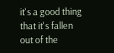it's a good thing that it's fallen out of the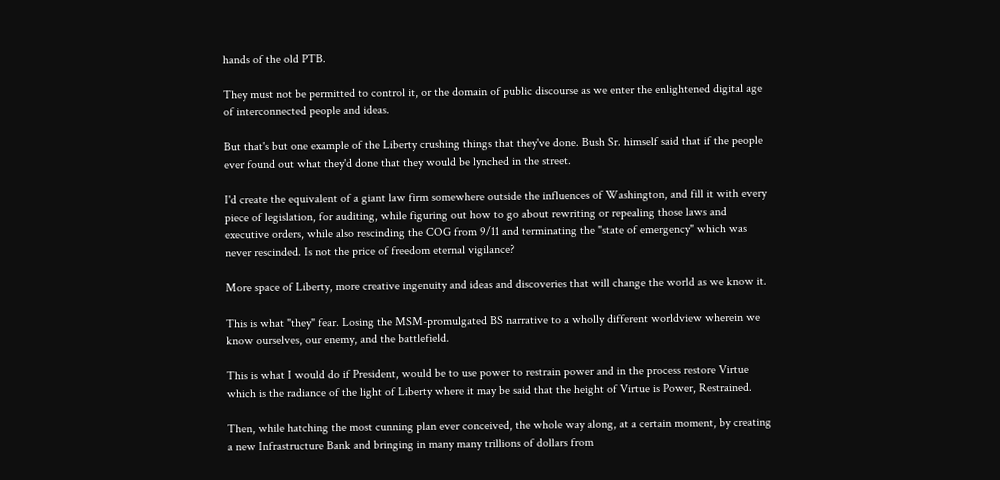hands of the old PTB.

They must not be permitted to control it, or the domain of public discourse as we enter the enlightened digital age of interconnected people and ideas.

But that's but one example of the Liberty crushing things that they've done. Bush Sr. himself said that if the people ever found out what they'd done that they would be lynched in the street.

I'd create the equivalent of a giant law firm somewhere outside the influences of Washington, and fill it with every piece of legislation, for auditing, while figuring out how to go about rewriting or repealing those laws and executive orders, while also rescinding the COG from 9/11 and terminating the "state of emergency" which was never rescinded. Is not the price of freedom eternal vigilance?

More space of Liberty, more creative ingenuity and ideas and discoveries that will change the world as we know it.

This is what "they" fear. Losing the MSM-promulgated BS narrative to a wholly different worldview wherein we know ourselves, our enemy, and the battlefield.

This is what I would do if President, would be to use power to restrain power and in the process restore Virtue which is the radiance of the light of Liberty where it may be said that the height of Virtue is Power, Restrained.

Then, while hatching the most cunning plan ever conceived, the whole way along, at a certain moment, by creating a new Infrastructure Bank and bringing in many many trillions of dollars from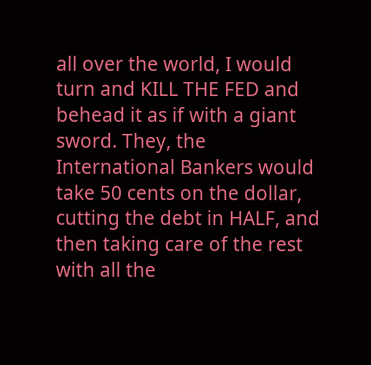all over the world, I would turn and KILL THE FED and behead it as if with a giant sword. They, the International Bankers would take 50 cents on the dollar, cutting the debt in HALF, and then taking care of the rest with all the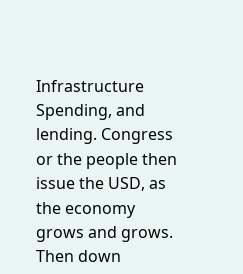Infrastructure Spending, and lending. Congress or the people then issue the USD, as the economy grows and grows. Then down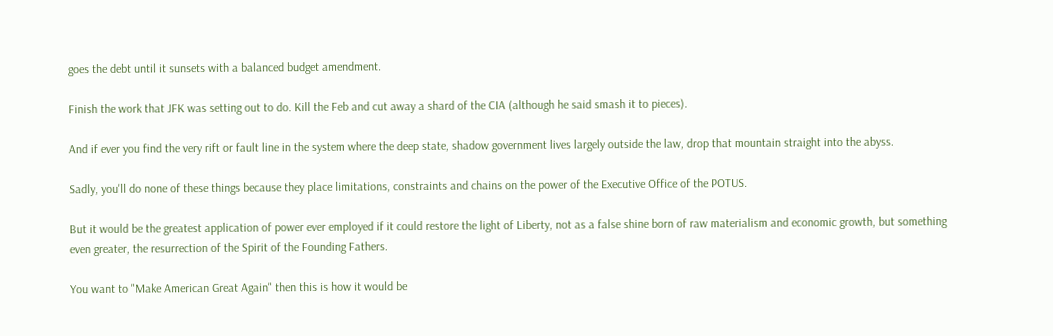goes the debt until it sunsets with a balanced budget amendment.

Finish the work that JFK was setting out to do. Kill the Feb and cut away a shard of the CIA (although he said smash it to pieces).

And if ever you find the very rift or fault line in the system where the deep state, shadow government lives largely outside the law, drop that mountain straight into the abyss.

Sadly, you'll do none of these things because they place limitations, constraints and chains on the power of the Executive Office of the POTUS.

But it would be the greatest application of power ever employed if it could restore the light of Liberty, not as a false shine born of raw materialism and economic growth, but something even greater, the resurrection of the Spirit of the Founding Fathers.

You want to "Make American Great Again" then this is how it would be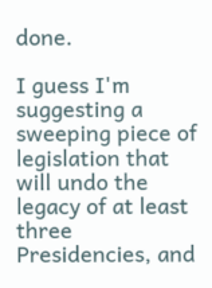done.

I guess I'm suggesting a sweeping piece of legislation that will undo the legacy of at least three Presidencies, and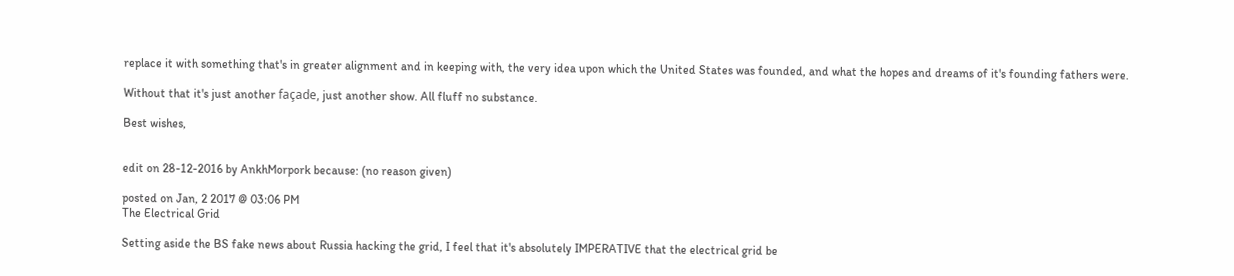replace it with something that's in greater alignment and in keeping with, the very idea upon which the United States was founded, and what the hopes and dreams of it's founding fathers were.

Without that it's just another façade, just another show. All fluff no substance.

Best wishes,


edit on 28-12-2016 by AnkhMorpork because: (no reason given)

posted on Jan, 2 2017 @ 03:06 PM
The Electrical Grid

Setting aside the BS fake news about Russia hacking the grid, I feel that it's absolutely IMPERATIVE that the electrical grid be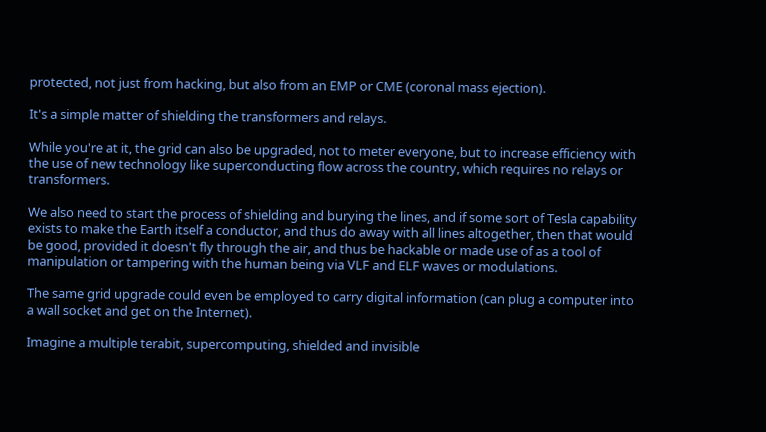protected, not just from hacking, but also from an EMP or CME (coronal mass ejection).

It's a simple matter of shielding the transformers and relays.

While you're at it, the grid can also be upgraded, not to meter everyone, but to increase efficiency with the use of new technology like superconducting flow across the country, which requires no relays or transformers.

We also need to start the process of shielding and burying the lines, and if some sort of Tesla capability exists to make the Earth itself a conductor, and thus do away with all lines altogether, then that would be good, provided it doesn't fly through the air, and thus be hackable or made use of as a tool of manipulation or tampering with the human being via VLF and ELF waves or modulations.

The same grid upgrade could even be employed to carry digital information (can plug a computer into a wall socket and get on the Internet).

Imagine a multiple terabit, supercomputing, shielded and invisible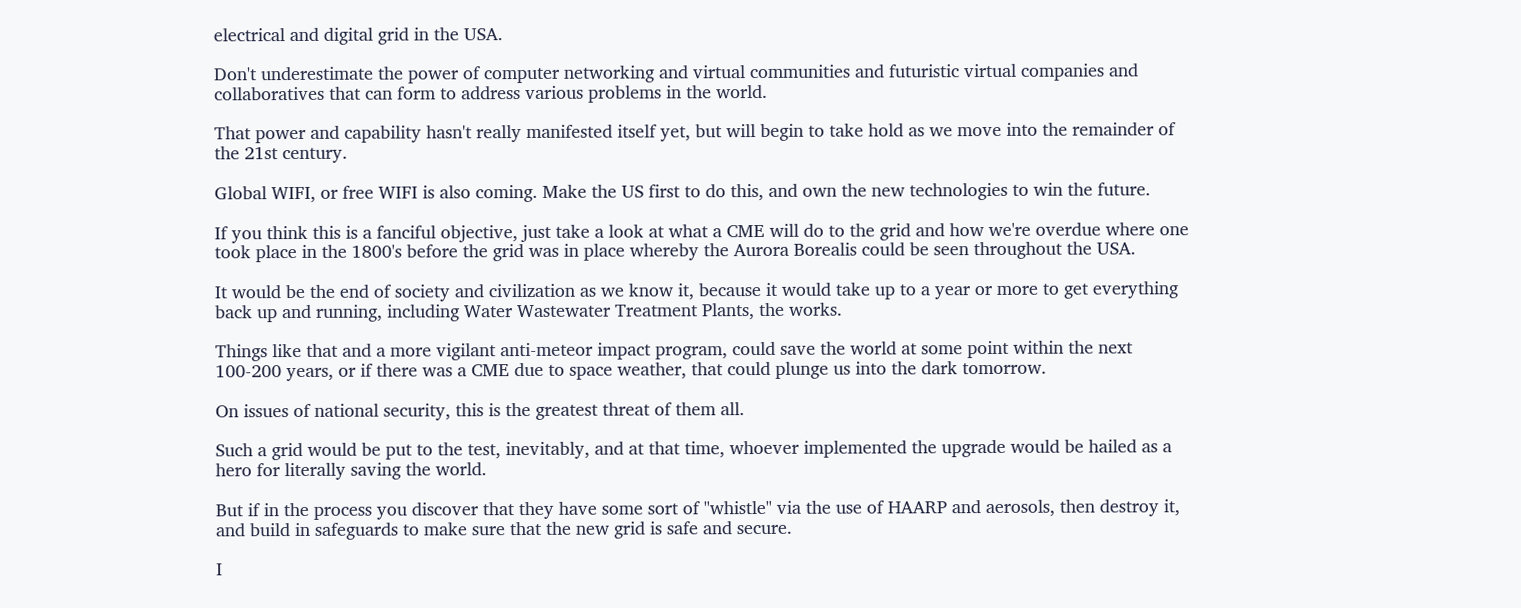electrical and digital grid in the USA.

Don't underestimate the power of computer networking and virtual communities and futuristic virtual companies and collaboratives that can form to address various problems in the world.

That power and capability hasn't really manifested itself yet, but will begin to take hold as we move into the remainder of the 21st century.

Global WIFI, or free WIFI is also coming. Make the US first to do this, and own the new technologies to win the future.

If you think this is a fanciful objective, just take a look at what a CME will do to the grid and how we're overdue where one took place in the 1800's before the grid was in place whereby the Aurora Borealis could be seen throughout the USA.

It would be the end of society and civilization as we know it, because it would take up to a year or more to get everything back up and running, including Water Wastewater Treatment Plants, the works.

Things like that and a more vigilant anti-meteor impact program, could save the world at some point within the next 100-200 years, or if there was a CME due to space weather, that could plunge us into the dark tomorrow.

On issues of national security, this is the greatest threat of them all.

Such a grid would be put to the test, inevitably, and at that time, whoever implemented the upgrade would be hailed as a hero for literally saving the world.

But if in the process you discover that they have some sort of "whistle" via the use of HAARP and aerosols, then destroy it, and build in safeguards to make sure that the new grid is safe and secure.

I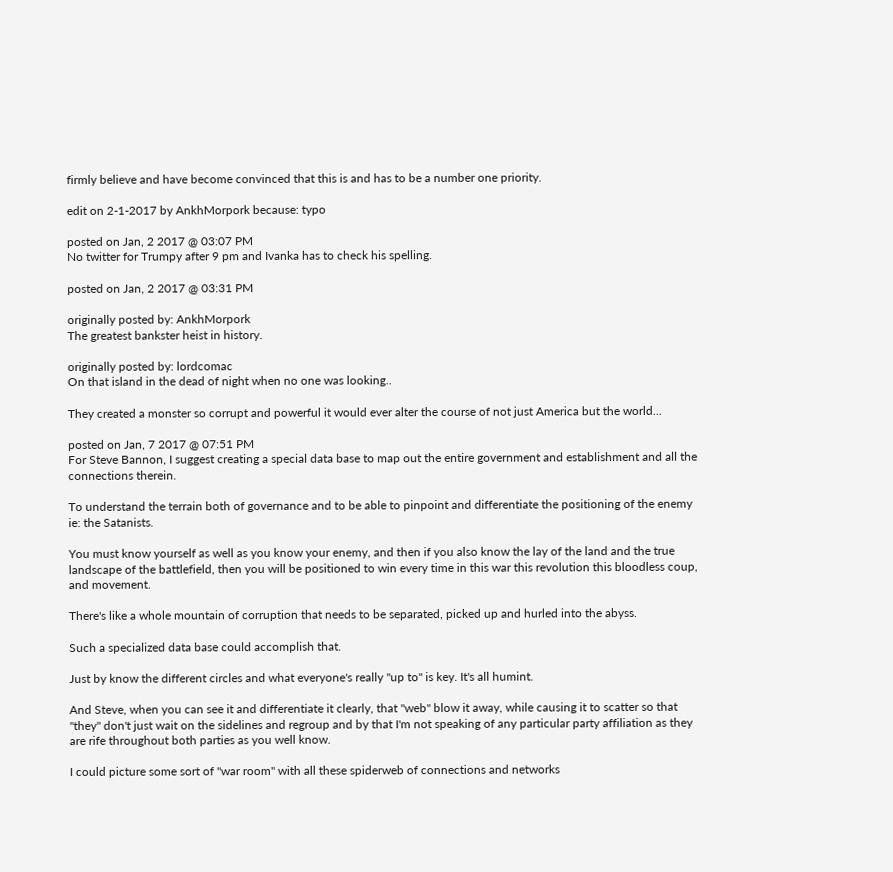firmly believe and have become convinced that this is and has to be a number one priority.

edit on 2-1-2017 by AnkhMorpork because: typo

posted on Jan, 2 2017 @ 03:07 PM
No twitter for Trumpy after 9 pm and Ivanka has to check his spelling.

posted on Jan, 2 2017 @ 03:31 PM

originally posted by: AnkhMorpork
The greatest bankster heist in history.

originally posted by: lordcomac
On that island in the dead of night when no one was looking..

They created a monster so corrupt and powerful it would ever alter the course of not just America but the world...

posted on Jan, 7 2017 @ 07:51 PM
For Steve Bannon, I suggest creating a special data base to map out the entire government and establishment and all the connections therein.

To understand the terrain both of governance and to be able to pinpoint and differentiate the positioning of the enemy ie: the Satanists.

You must know yourself as well as you know your enemy, and then if you also know the lay of the land and the true landscape of the battlefield, then you will be positioned to win every time in this war this revolution this bloodless coup, and movement.

There's like a whole mountain of corruption that needs to be separated, picked up and hurled into the abyss.

Such a specialized data base could accomplish that.

Just by know the different circles and what everyone's really "up to" is key. It's all humint.

And Steve, when you can see it and differentiate it clearly, that "web" blow it away, while causing it to scatter so that "they" don't just wait on the sidelines and regroup and by that I'm not speaking of any particular party affiliation as they are rife throughout both parties as you well know.

I could picture some sort of "war room" with all these spiderweb of connections and networks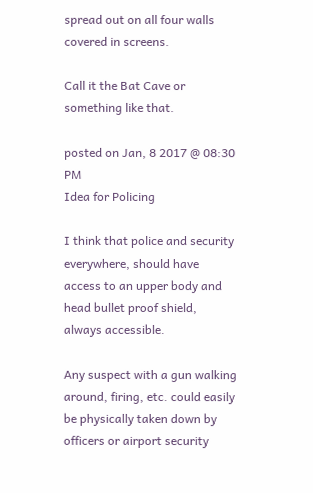spread out on all four walls covered in screens.

Call it the Bat Cave or something like that.

posted on Jan, 8 2017 @ 08:30 PM
Idea for Policing

I think that police and security everywhere, should have access to an upper body and head bullet proof shield, always accessible.

Any suspect with a gun walking around, firing, etc. could easily be physically taken down by officers or airport security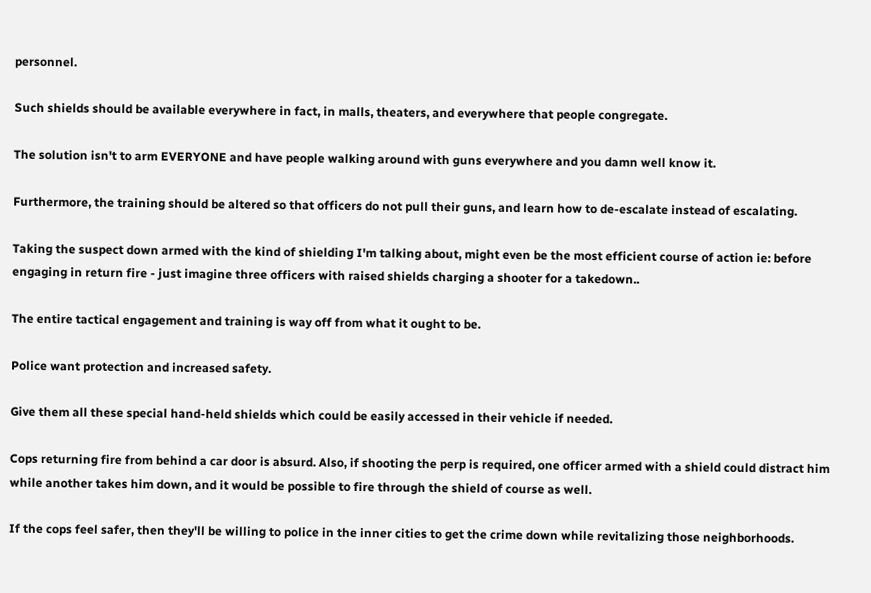personnel.

Such shields should be available everywhere in fact, in malls, theaters, and everywhere that people congregate.

The solution isn't to arm EVERYONE and have people walking around with guns everywhere and you damn well know it.

Furthermore, the training should be altered so that officers do not pull their guns, and learn how to de-escalate instead of escalating.

Taking the suspect down armed with the kind of shielding I'm talking about, might even be the most efficient course of action ie: before engaging in return fire - just imagine three officers with raised shields charging a shooter for a takedown..

The entire tactical engagement and training is way off from what it ought to be.

Police want protection and increased safety.

Give them all these special hand-held shields which could be easily accessed in their vehicle if needed.

Cops returning fire from behind a car door is absurd. Also, if shooting the perp is required, one officer armed with a shield could distract him while another takes him down, and it would be possible to fire through the shield of course as well.

If the cops feel safer, then they'll be willing to police in the inner cities to get the crime down while revitalizing those neighborhoods.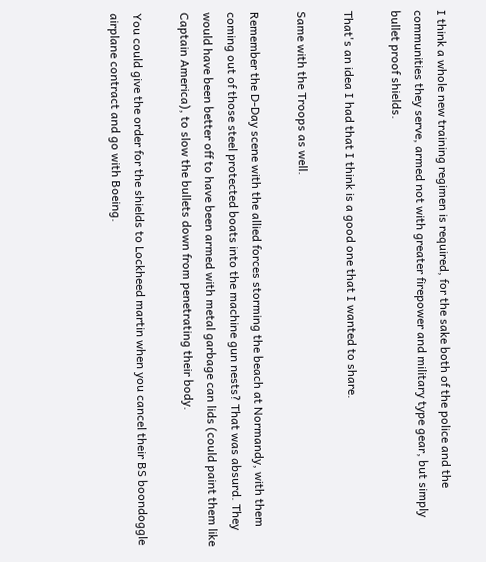I think a whole new training regimen is required, for the sake both of the police and the communities they serve, armed not with greater firepower and military type gear, but simply bullet proof shields.

That's an idea I had that I think is a good one that I wanted to share.

Same with the Troops as well.

Remember the D-Day scene with the allied forces storming the beach at Normandy, with them coming out of those steel protected boats into the machine gun nests? That was absurd. They would have been better off to have been armed with metal garbage can lids (could paint them like Captain America), to slow the bullets down from penetrating their body.

You could give the order for the shields to Lockheed martin when you cancel their BS boondoggle airplane contract and go with Boeing.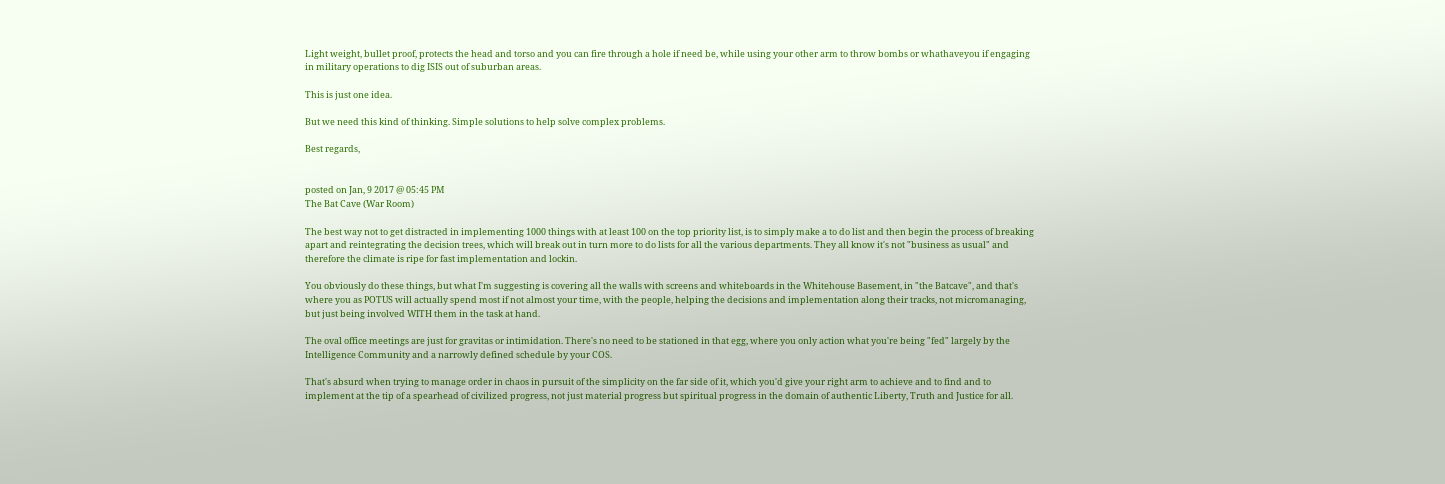Light weight, bullet proof, protects the head and torso and you can fire through a hole if need be, while using your other arm to throw bombs or whathaveyou if engaging in military operations to dig ISIS out of suburban areas.

This is just one idea.

But we need this kind of thinking. Simple solutions to help solve complex problems.

Best regards,


posted on Jan, 9 2017 @ 05:45 PM
The Bat Cave (War Room)

The best way not to get distracted in implementing 1000 things with at least 100 on the top priority list, is to simply make a to do list and then begin the process of breaking apart and reintegrating the decision trees, which will break out in turn more to do lists for all the various departments. They all know it's not "business as usual" and therefore the climate is ripe for fast implementation and lockin.

You obviously do these things, but what I'm suggesting is covering all the walls with screens and whiteboards in the Whitehouse Basement, in "the Batcave", and that's where you as POTUS will actually spend most if not almost your time, with the people, helping the decisions and implementation along their tracks, not micromanaging, but just being involved WITH them in the task at hand.

The oval office meetings are just for gravitas or intimidation. There's no need to be stationed in that egg, where you only action what you're being "fed" largely by the Intelligence Community and a narrowly defined schedule by your COS.

That's absurd when trying to manage order in chaos in pursuit of the simplicity on the far side of it, which you'd give your right arm to achieve and to find and to implement at the tip of a spearhead of civilized progress, not just material progress but spiritual progress in the domain of authentic Liberty, Truth and Justice for all.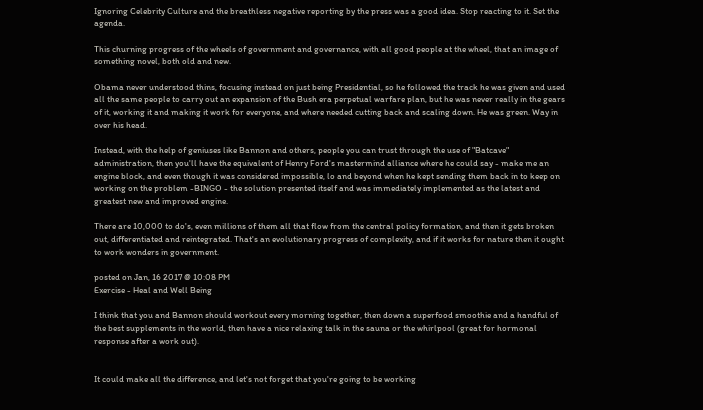Ignoring Celebrity Culture and the breathless negative reporting by the press was a good idea. Stop reacting to it. Set the agenda.

This churning progress of the wheels of government and governance, with all good people at the wheel, that an image of something novel, both old and new.

Obama never understood thins, focusing instead on just being Presidential, so he followed the track he was given and used all the same people to carry out an expansion of the Bush era perpetual warfare plan, but he was never really in the gears of it, working it and making it work for everyone, and where needed cutting back and scaling down. He was green. Way in over his head.

Instead, with the help of geniuses like Bannon and others, people you can trust through the use of "Batcave" administration, then you'll have the equivalent of Henry Ford's mastermind alliance where he could say - make me an engine block, and even though it was considered impossible, lo and beyond when he kept sending them back in to keep on working on the problem -BINGO - the solution presented itself and was immediately implemented as the latest and greatest new and improved engine.

There are 10,000 to do's, even millions of them all that flow from the central policy formation, and then it gets broken out, differentiated and reintegrated. That's an evolutionary progress of complexity, and if it works for nature then it ought to work wonders in government.

posted on Jan, 16 2017 @ 10:08 PM
Exercise - Heal and Well Being

I think that you and Bannon should workout every morning together, then down a superfood smoothie and a handful of the best supplements in the world, then have a nice relaxing talk in the sauna or the whirlpool (great for hormonal response after a work out).


It could make all the difference, and let's not forget that you're going to be working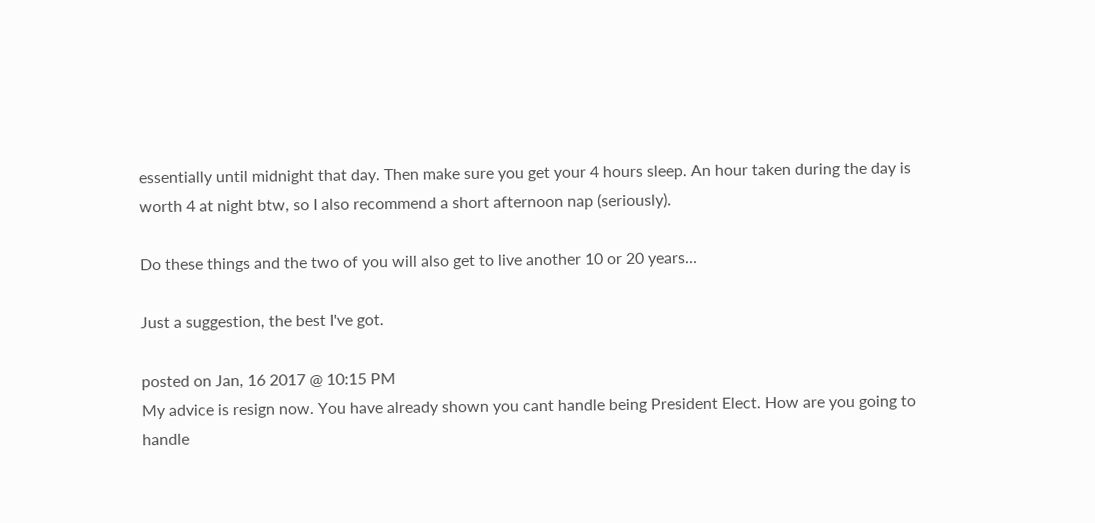essentially until midnight that day. Then make sure you get your 4 hours sleep. An hour taken during the day is worth 4 at night btw, so I also recommend a short afternoon nap (seriously).

Do these things and the two of you will also get to live another 10 or 20 years...

Just a suggestion, the best I've got.

posted on Jan, 16 2017 @ 10:15 PM
My advice is resign now. You have already shown you cant handle being President Elect. How are you going to handle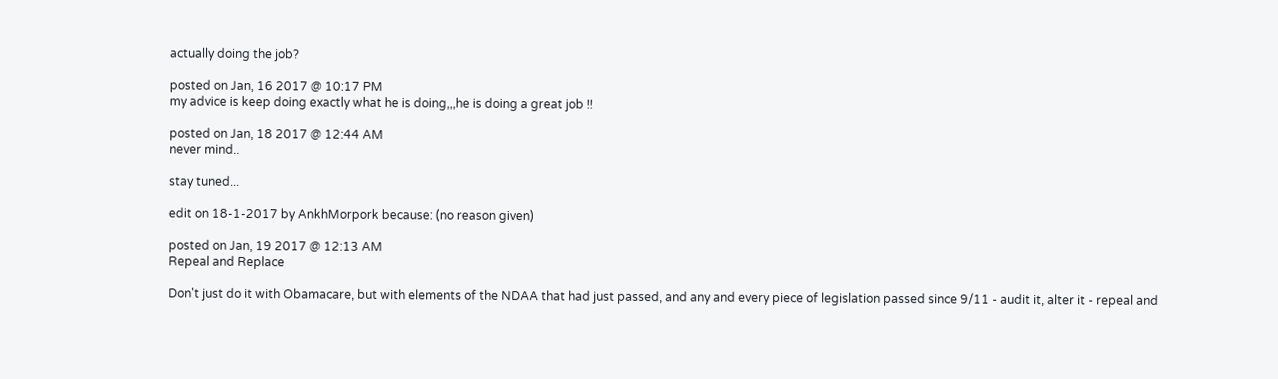actually doing the job?

posted on Jan, 16 2017 @ 10:17 PM
my advice is keep doing exactly what he is doing,,,he is doing a great job !!

posted on Jan, 18 2017 @ 12:44 AM
never mind..

stay tuned...

edit on 18-1-2017 by AnkhMorpork because: (no reason given)

posted on Jan, 19 2017 @ 12:13 AM
Repeal and Replace

Don't just do it with Obamacare, but with elements of the NDAA that had just passed, and any and every piece of legislation passed since 9/11 - audit it, alter it - repeal and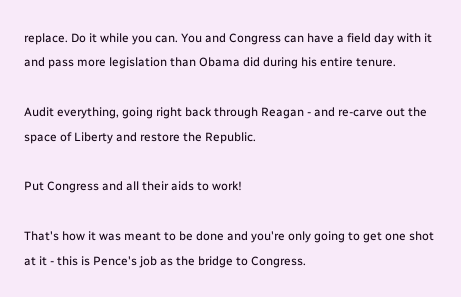replace. Do it while you can. You and Congress can have a field day with it and pass more legislation than Obama did during his entire tenure.

Audit everything, going right back through Reagan - and re-carve out the space of Liberty and restore the Republic.

Put Congress and all their aids to work!

That's how it was meant to be done and you're only going to get one shot at it - this is Pence's job as the bridge to Congress.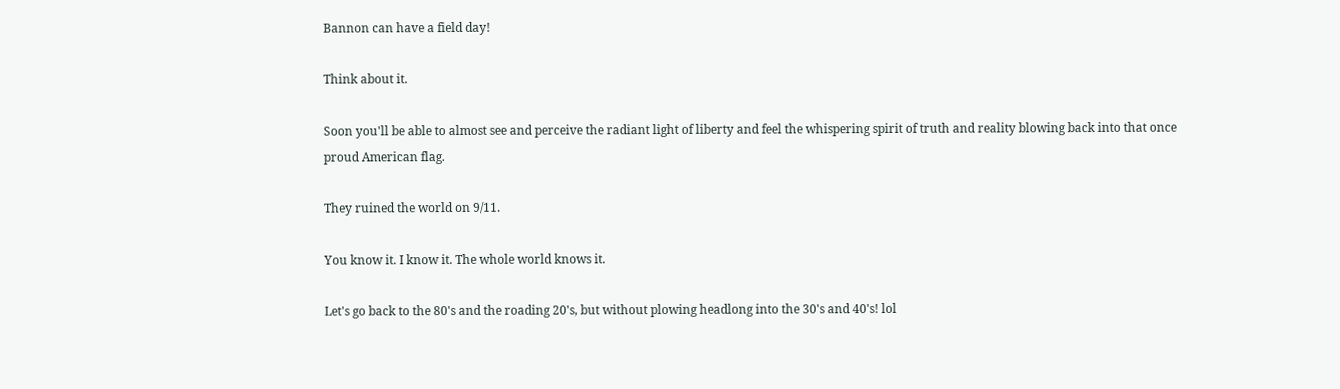Bannon can have a field day!

Think about it.

Soon you'll be able to almost see and perceive the radiant light of liberty and feel the whispering spirit of truth and reality blowing back into that once proud American flag.

They ruined the world on 9/11.

You know it. I know it. The whole world knows it.

Let's go back to the 80's and the roading 20's, but without plowing headlong into the 30's and 40's! lol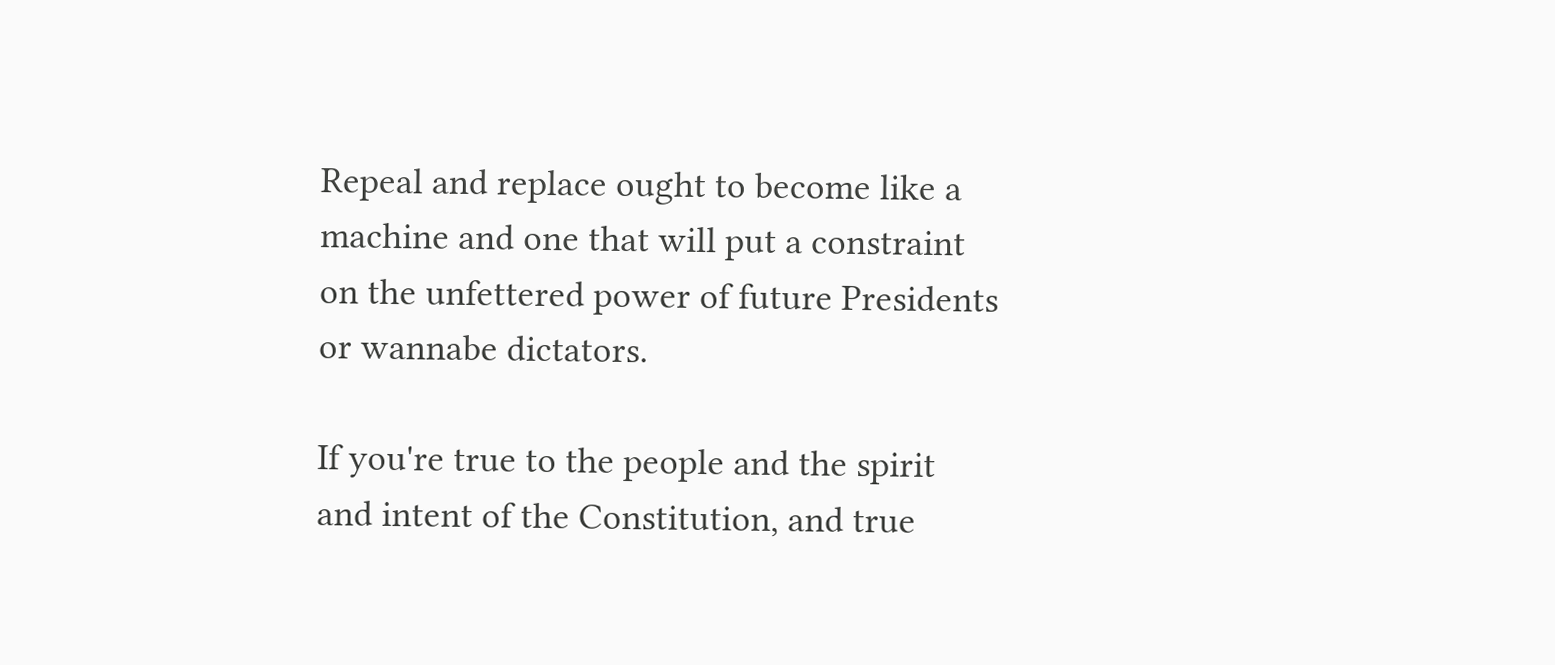Repeal and replace ought to become like a machine and one that will put a constraint on the unfettered power of future Presidents or wannabe dictators.

If you're true to the people and the spirit and intent of the Constitution, and true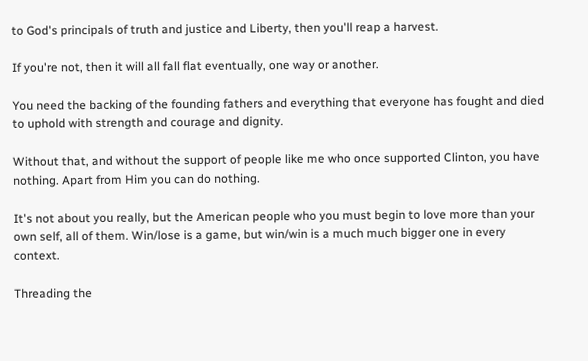to God's principals of truth and justice and Liberty, then you'll reap a harvest.

If you're not, then it will all fall flat eventually, one way or another.

You need the backing of the founding fathers and everything that everyone has fought and died to uphold with strength and courage and dignity.

Without that, and without the support of people like me who once supported Clinton, you have nothing. Apart from Him you can do nothing.

It's not about you really, but the American people who you must begin to love more than your own self, all of them. Win/lose is a game, but win/win is a much much bigger one in every context.

Threading the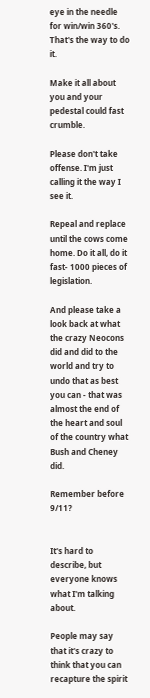eye in the needle for win/win 360's. That's the way to do it.

Make it all about you and your pedestal could fast crumble.

Please don't take offense. I'm just calling it the way I see it.

Repeal and replace until the cows come home. Do it all, do it fast- 1000 pieces of legislation.

And please take a look back at what the crazy Neocons did and did to the world and try to undo that as best you can - that was almost the end of the heart and soul of the country what Bush and Cheney did.

Remember before 9/11?


It's hard to describe, but everyone knows what I'm talking about.

People may say that it's crazy to think that you can recapture the spirit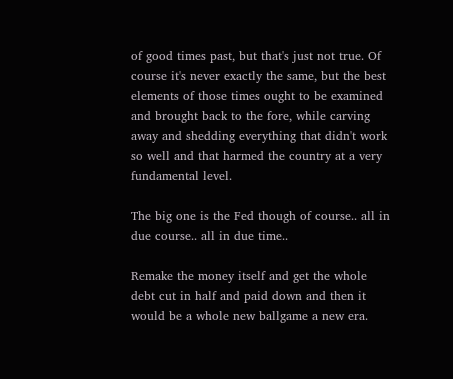of good times past, but that's just not true. Of course it's never exactly the same, but the best elements of those times ought to be examined and brought back to the fore, while carving away and shedding everything that didn't work so well and that harmed the country at a very fundamental level.

The big one is the Fed though of course.. all in due course.. all in due time..

Remake the money itself and get the whole debt cut in half and paid down and then it would be a whole new ballgame a new era.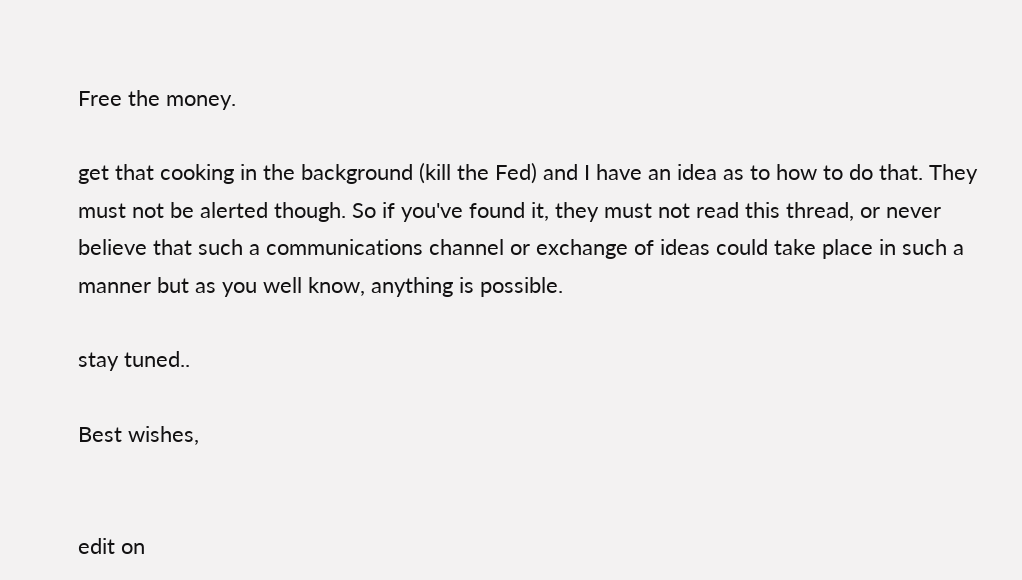Free the money.

get that cooking in the background (kill the Fed) and I have an idea as to how to do that. They must not be alerted though. So if you've found it, they must not read this thread, or never believe that such a communications channel or exchange of ideas could take place in such a manner but as you well know, anything is possible.

stay tuned..

Best wishes,


edit on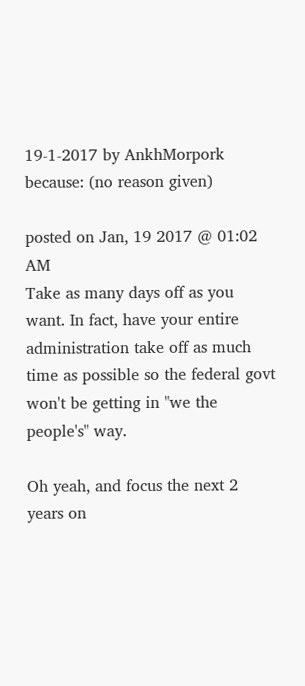19-1-2017 by AnkhMorpork because: (no reason given)

posted on Jan, 19 2017 @ 01:02 AM
Take as many days off as you want. In fact, have your entire administration take off as much time as possible so the federal govt won't be getting in "we the people's" way.

Oh yeah, and focus the next 2 years on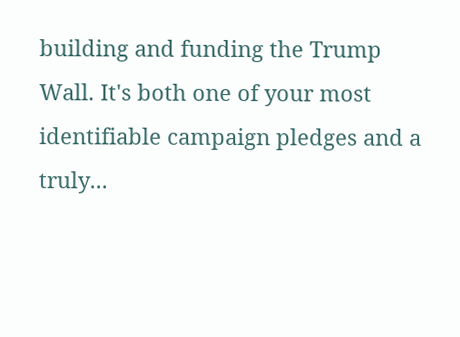building and funding the Trump Wall. It's both one of your most identifiable campaign pledges and a truly...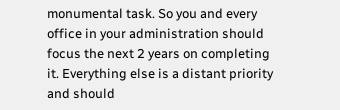monumental task. So you and every office in your administration should focus the next 2 years on completing it. Everything else is a distant priority and should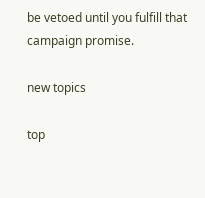be vetoed until you fulfill that campaign promise.

new topics

top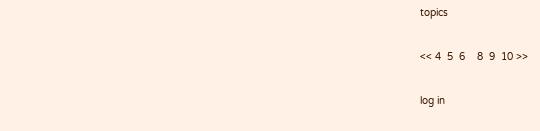topics

<< 4  5  6    8  9  10 >>

log in